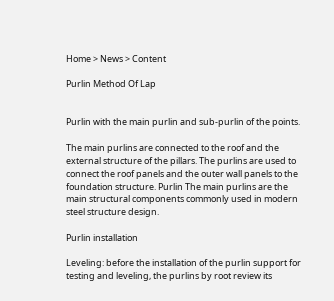Home > News > Content

Purlin Method Of Lap


Purlin with the main purlin and sub-purlin of the points.

The main purlins are connected to the roof and the external structure of the pillars. The purlins are used to connect the roof panels and the outer wall panels to the foundation structure. Purlin The main purlins are the main structural components commonly used in modern steel structure design.

Purlin installation

Leveling: before the installation of the purlin support for testing and leveling, the purlins by root review its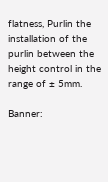flatness, Purlin the installation of the purlin between the height control in the range of ± 5mm.

Banner: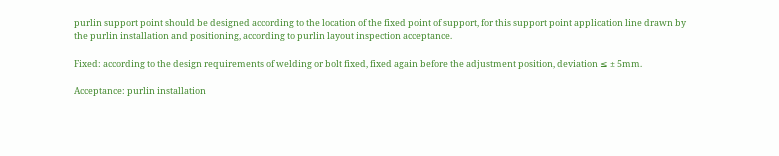purlin support point should be designed according to the location of the fixed point of support, for this support point application line drawn by the purlin installation and positioning, according to purlin layout inspection acceptance.

Fixed: according to the design requirements of welding or bolt fixed, fixed again before the adjustment position, deviation ≤ ± 5mm.

Acceptance: purlin installation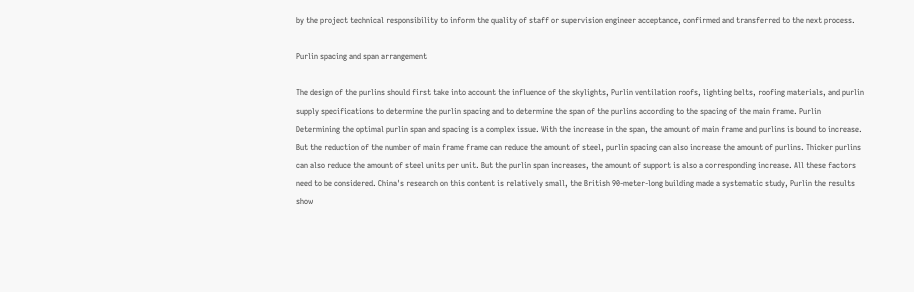by the project technical responsibility to inform the quality of staff or supervision engineer acceptance, confirmed and transferred to the next process.

Purlin spacing and span arrangement

The design of the purlins should first take into account the influence of the skylights, Purlin ventilation roofs, lighting belts, roofing materials, and purlin supply specifications to determine the purlin spacing and to determine the span of the purlins according to the spacing of the main frame. Purlin Determining the optimal purlin span and spacing is a complex issue. With the increase in the span, the amount of main frame and purlins is bound to increase. But the reduction of the number of main frame frame can reduce the amount of steel, purlin spacing can also increase the amount of purlins. Thicker purlins can also reduce the amount of steel units per unit. But the purlin span increases, the amount of support is also a corresponding increase. All these factors need to be considered. China's research on this content is relatively small, the British 90-meter-long building made a systematic study, Purlin the results show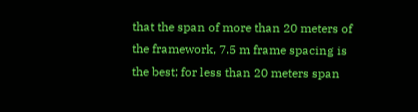that the span of more than 20 meters of the framework, 7.5 m frame spacing is the best; for less than 20 meters span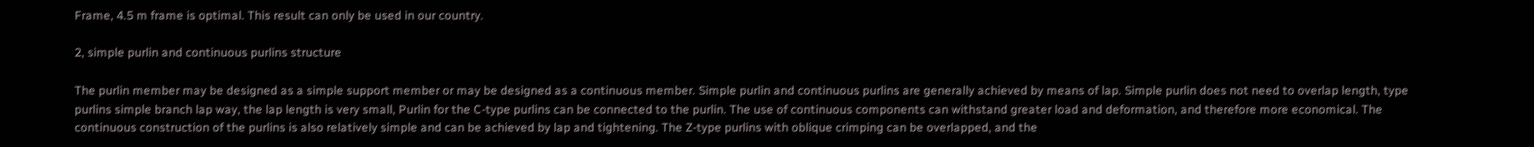Frame, 4.5 m frame is optimal. This result can only be used in our country.

2, simple purlin and continuous purlins structure

The purlin member may be designed as a simple support member or may be designed as a continuous member. Simple purlin and continuous purlins are generally achieved by means of lap. Simple purlin does not need to overlap length, type purlins simple branch lap way, the lap length is very small, Purlin for the C-type purlins can be connected to the purlin. The use of continuous components can withstand greater load and deformation, and therefore more economical. The continuous construction of the purlins is also relatively simple and can be achieved by lap and tightening. The Z-type purlins with oblique crimping can be overlapped, and the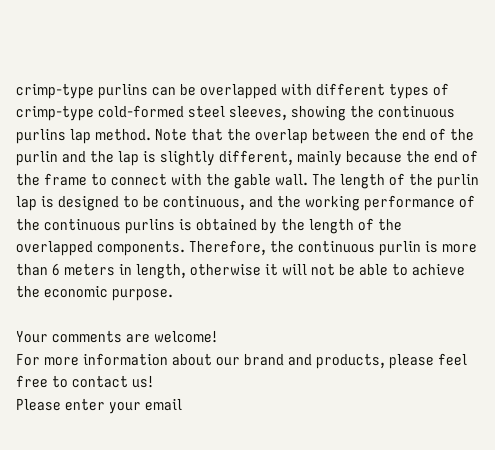crimp-type purlins can be overlapped with different types of crimp-type cold-formed steel sleeves, showing the continuous purlins lap method. Note that the overlap between the end of the purlin and the lap is slightly different, mainly because the end of the frame to connect with the gable wall. The length of the purlin lap is designed to be continuous, and the working performance of the continuous purlins is obtained by the length of the overlapped components. Therefore, the continuous purlin is more than 6 meters in length, otherwise it will not be able to achieve the economic purpose.

Your comments are welcome!
For more information about our brand and products, please feel free to contact us!
Please enter your email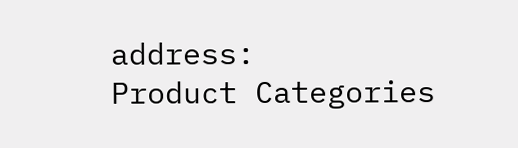address:
Product Categories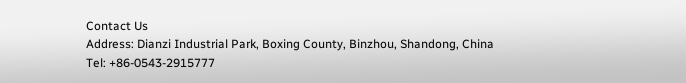Contact Us
Address: Dianzi Industrial Park, Boxing County, Binzhou, Shandong, China
Tel: +86-0543-2915777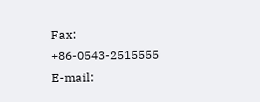Fax: +86-0543-2515555
E-mail: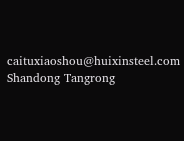caituxiaoshou@huixinsteel.com
Shandong Tangrong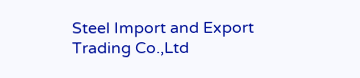Steel Import and Export Trading Co.,Ltd